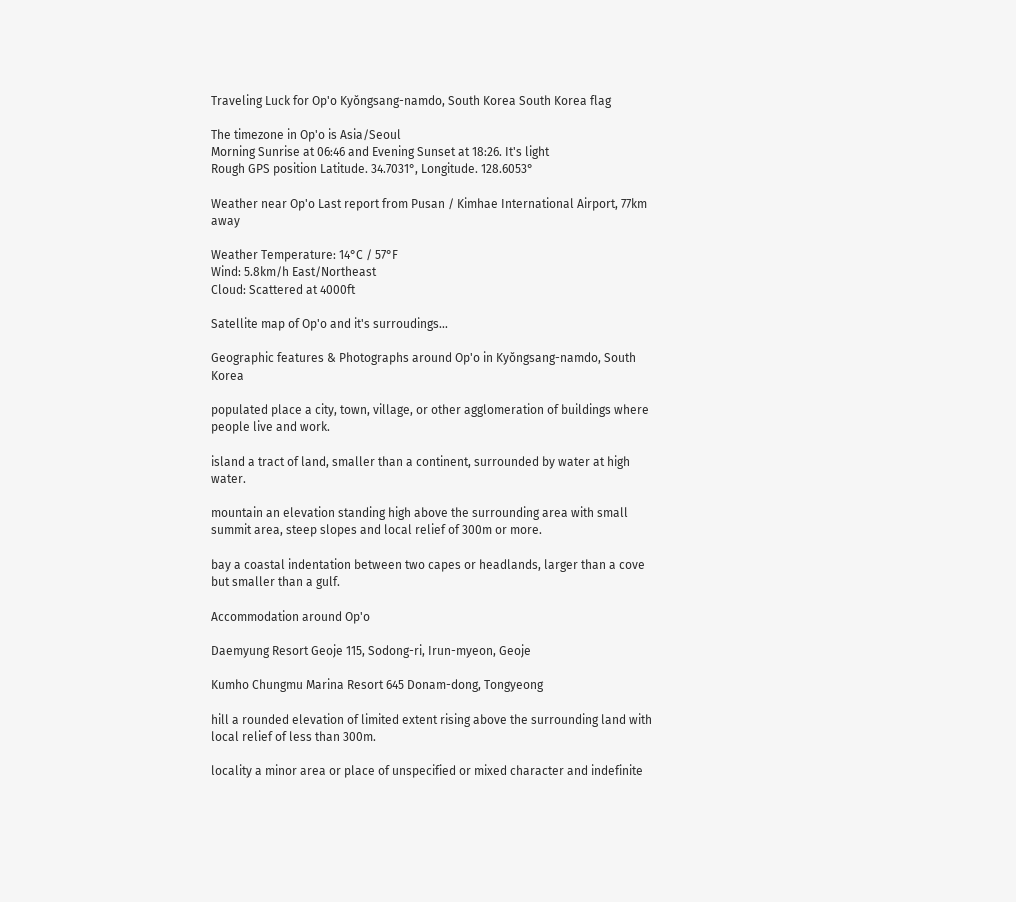Traveling Luck for Op'o Kyŏngsang-namdo, South Korea South Korea flag

The timezone in Op'o is Asia/Seoul
Morning Sunrise at 06:46 and Evening Sunset at 18:26. It's light
Rough GPS position Latitude. 34.7031°, Longitude. 128.6053°

Weather near Op'o Last report from Pusan / Kimhae International Airport, 77km away

Weather Temperature: 14°C / 57°F
Wind: 5.8km/h East/Northeast
Cloud: Scattered at 4000ft

Satellite map of Op'o and it's surroudings...

Geographic features & Photographs around Op'o in Kyŏngsang-namdo, South Korea

populated place a city, town, village, or other agglomeration of buildings where people live and work.

island a tract of land, smaller than a continent, surrounded by water at high water.

mountain an elevation standing high above the surrounding area with small summit area, steep slopes and local relief of 300m or more.

bay a coastal indentation between two capes or headlands, larger than a cove but smaller than a gulf.

Accommodation around Op'o

Daemyung Resort Geoje 115, Sodong-ri, Irun-myeon, Geoje

Kumho Chungmu Marina Resort 645 Donam-dong, Tongyeong

hill a rounded elevation of limited extent rising above the surrounding land with local relief of less than 300m.

locality a minor area or place of unspecified or mixed character and indefinite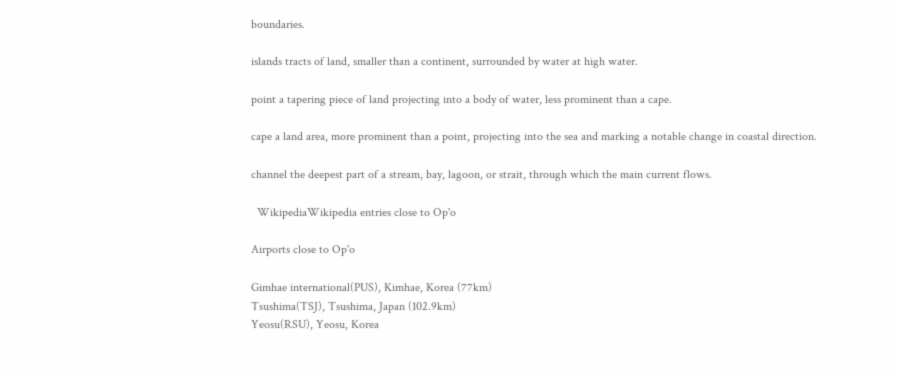boundaries.

islands tracts of land, smaller than a continent, surrounded by water at high water.

point a tapering piece of land projecting into a body of water, less prominent than a cape.

cape a land area, more prominent than a point, projecting into the sea and marking a notable change in coastal direction.

channel the deepest part of a stream, bay, lagoon, or strait, through which the main current flows.

  WikipediaWikipedia entries close to Op'o

Airports close to Op'o

Gimhae international(PUS), Kimhae, Korea (77km)
Tsushima(TSJ), Tsushima, Japan (102.9km)
Yeosu(RSU), Yeosu, Korea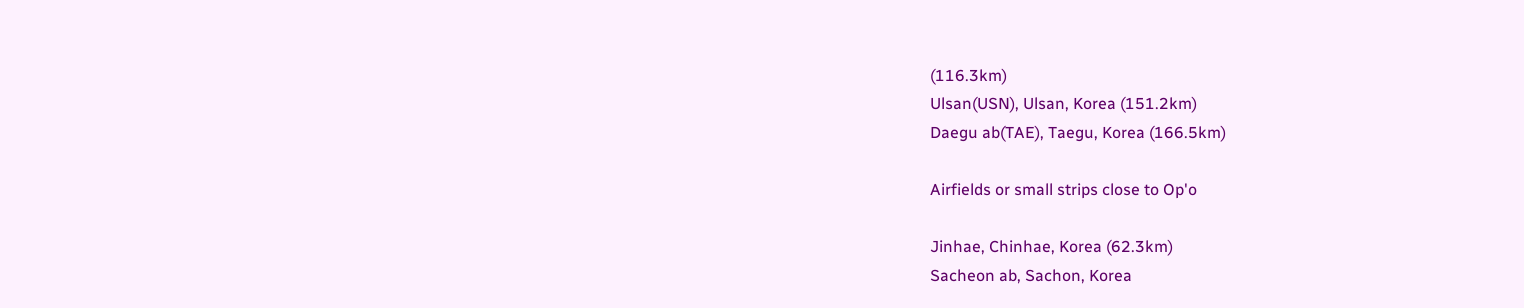(116.3km)
Ulsan(USN), Ulsan, Korea (151.2km)
Daegu ab(TAE), Taegu, Korea (166.5km)

Airfields or small strips close to Op'o

Jinhae, Chinhae, Korea (62.3km)
Sacheon ab, Sachon, Korea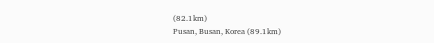(82.1km)
Pusan, Busan, Korea (89.1km)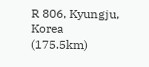R 806, Kyungju, Korea (175.5km)